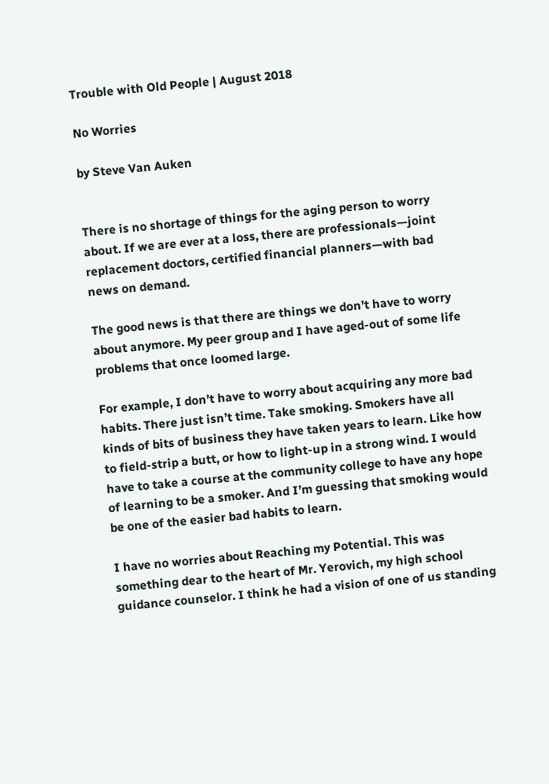Trouble with Old People | August 2018

No Worries

by Steve Van Auken


There is no shortage of things for the aging person to worry about. If we are ever at a loss, there are professionals—joint replacement doctors, certified financial planners—with bad news on demand.

The good news is that there are things we don’t have to worry about anymore. My peer group and I have aged-out of some life problems that once loomed large.

For example, I don’t have to worry about acquiring any more bad habits. There just isn’t time. Take smoking. Smokers have all kinds of bits of business they have taken years to learn. Like how to field-strip a butt, or how to light-up in a strong wind. I would have to take a course at the community college to have any hope of learning to be a smoker. And I’m guessing that smoking would be one of the easier bad habits to learn.

I have no worries about Reaching my Potential. This was something dear to the heart of Mr. Yerovich, my high school guidance counselor. I think he had a vision of one of us standing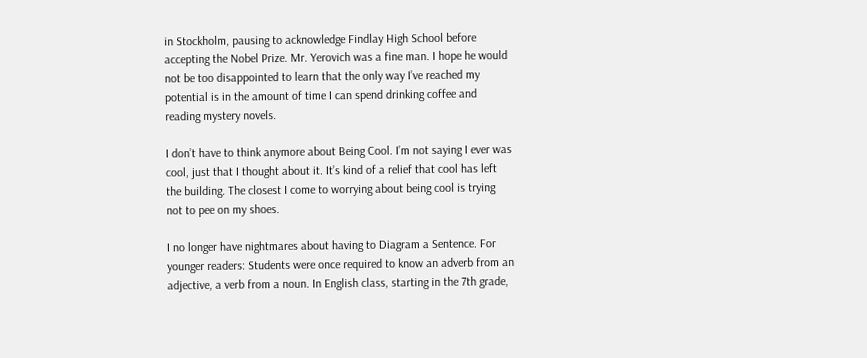in Stockholm, pausing to acknowledge Findlay High School before accepting the Nobel Prize. Mr. Yerovich was a fine man. I hope he would not be too disappointed to learn that the only way I’ve reached my potential is in the amount of time I can spend drinking coffee and reading mystery novels.

I don’t have to think anymore about Being Cool. I’m not saying I ever was cool, just that I thought about it. It’s kind of a relief that cool has left the building. The closest I come to worrying about being cool is trying not to pee on my shoes.

I no longer have nightmares about having to Diagram a Sentence. For younger readers: Students were once required to know an adverb from an adjective, a verb from a noun. In English class, starting in the 7th grade,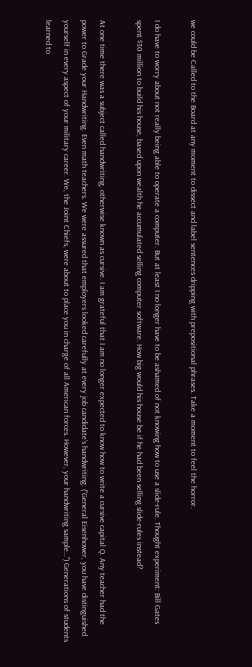we could be Called to the Board at any moment to dissect and label sentences dripping with prepositional phrases. Take a moment to feel the horror.

I do have to worry about not really being able to operate a computer. But at least I no longer have to be ashamed of not knowing how to use a slide-rule. Thought experiment: Bill Gates spent $30 million to build his house, based upon wealth he accumulated selling computer software. How big would his house be if he had been selling slide-rules instead?

At one time there was a subject called handwriting, otherwise known as cursive. I am grateful that I am no longer expected to know how to write a cursive capital Q. Any teacher had the power to Grade your Handwriting. Even math teachers. We were assured that employers looked carefully at every job candidate’s handwriting. (“General Eisenhower, you have distinguished yourself in every aspect of your military career. We, the Joint Chiefs, were about to place you in charge of all American forces. However, your handwriting sample…”) Generations of students learned to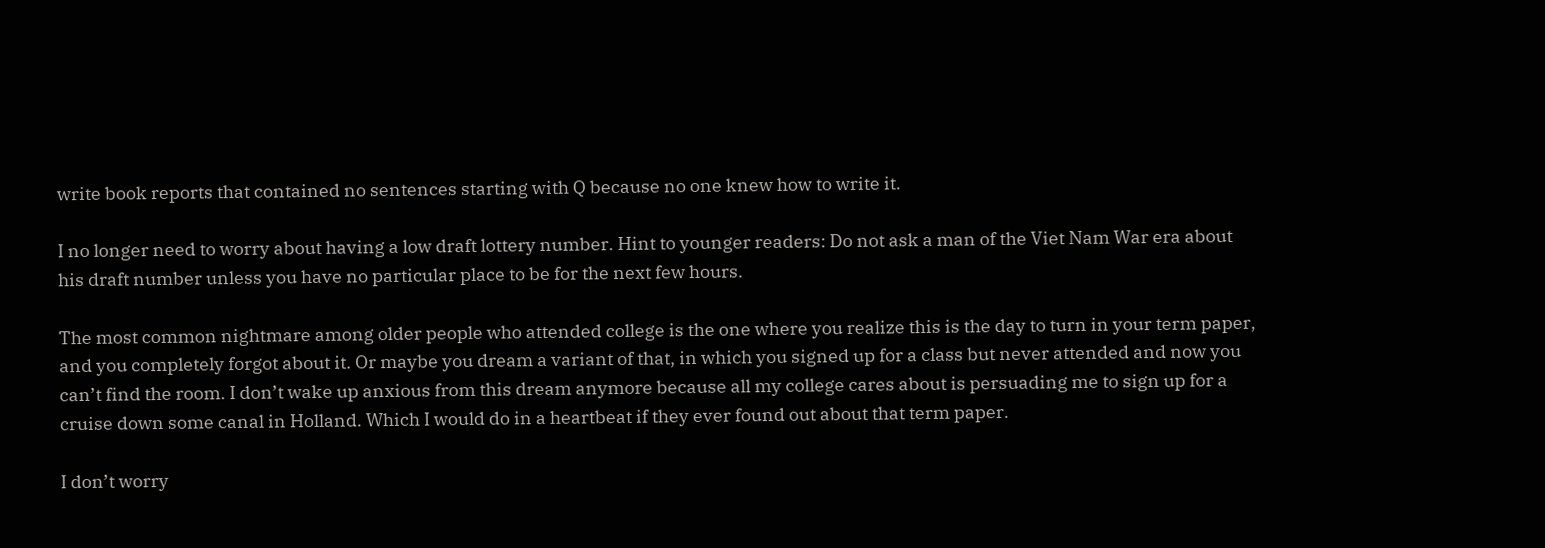write book reports that contained no sentences starting with Q because no one knew how to write it.

I no longer need to worry about having a low draft lottery number. Hint to younger readers: Do not ask a man of the Viet Nam War era about his draft number unless you have no particular place to be for the next few hours.

The most common nightmare among older people who attended college is the one where you realize this is the day to turn in your term paper, and you completely forgot about it. Or maybe you dream a variant of that, in which you signed up for a class but never attended and now you can’t find the room. I don’t wake up anxious from this dream anymore because all my college cares about is persuading me to sign up for a cruise down some canal in Holland. Which I would do in a heartbeat if they ever found out about that term paper.

I don’t worry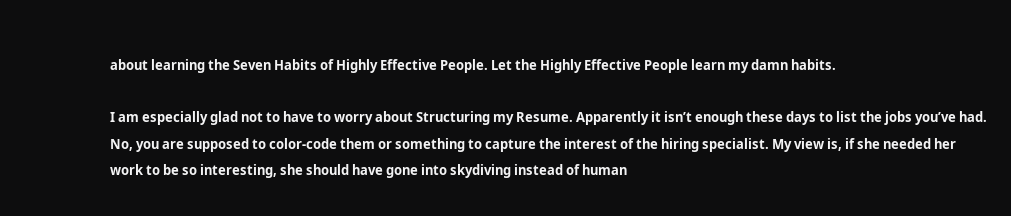about learning the Seven Habits of Highly Effective People. Let the Highly Effective People learn my damn habits.

I am especially glad not to have to worry about Structuring my Resume. Apparently it isn’t enough these days to list the jobs you’ve had. No, you are supposed to color-code them or something to capture the interest of the hiring specialist. My view is, if she needed her work to be so interesting, she should have gone into skydiving instead of human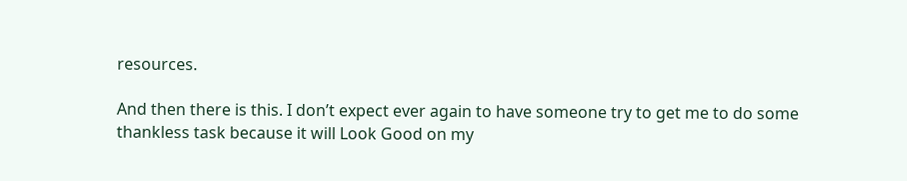resources.

And then there is this. I don’t expect ever again to have someone try to get me to do some thankless task because it will Look Good on my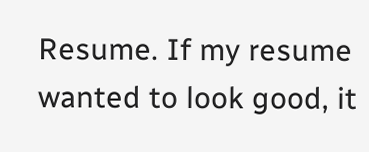Resume. If my resume wanted to look good, it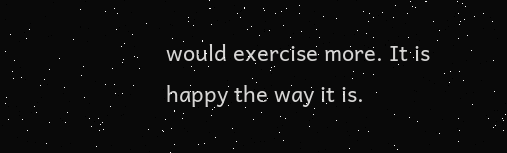would exercise more. It is happy the way it is.